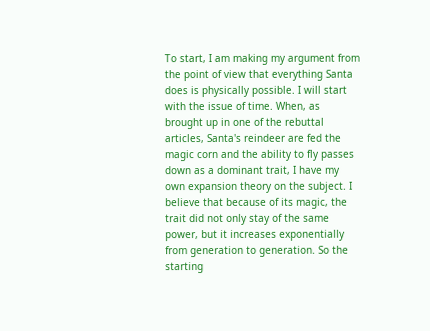To start, I am making my argument from the point of view that everything Santa does is physically possible. I will start with the issue of time. When, as brought up in one of the rebuttal articles, Santa's reindeer are fed the magic corn and the ability to fly passes down as a dominant trait, I have my own expansion theory on the subject. I believe that because of its magic, the trait did not only stay of the same power, but it increases exponentially from generation to generation. So the starting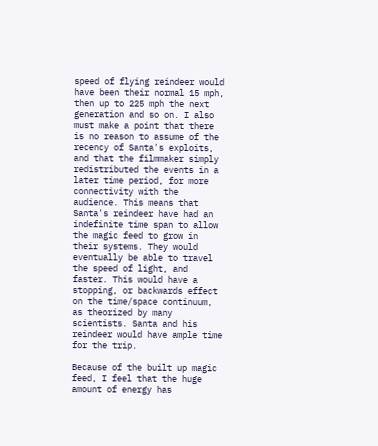speed of flying reindeer would have been their normal 15 mph, then up to 225 mph the next generation and so on. I also must make a point that there is no reason to assume of the recency of Santa's exploits, and that the filmmaker simply redistributed the events in a later time period, for more connectivity with the audience. This means that Santa's reindeer have had an indefinite time span to allow the magic feed to grow in their systems. They would eventually be able to travel the speed of light, and faster. This would have a stopping, or backwards effect on the time/space continuum, as theorized by many scientists. Santa and his reindeer would have ample time for the trip.

Because of the built up magic feed, I feel that the huge amount of energy has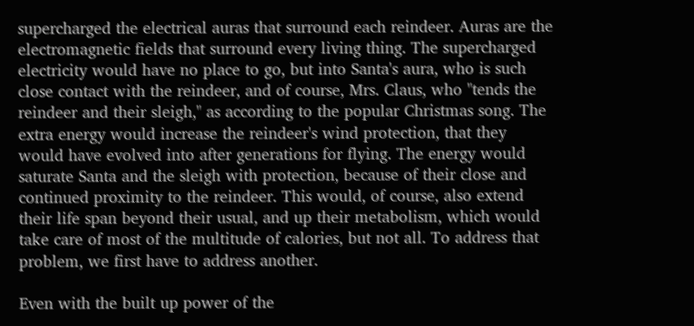supercharged the electrical auras that surround each reindeer. Auras are the electromagnetic fields that surround every living thing. The supercharged electricity would have no place to go, but into Santa's aura, who is such close contact with the reindeer, and of course, Mrs. Claus, who "tends the reindeer and their sleigh," as according to the popular Christmas song. The extra energy would increase the reindeer's wind protection, that they would have evolved into after generations for flying. The energy would saturate Santa and the sleigh with protection, because of their close and continued proximity to the reindeer. This would, of course, also extend their life span beyond their usual, and up their metabolism, which would take care of most of the multitude of calories, but not all. To address that problem, we first have to address another.

Even with the built up power of the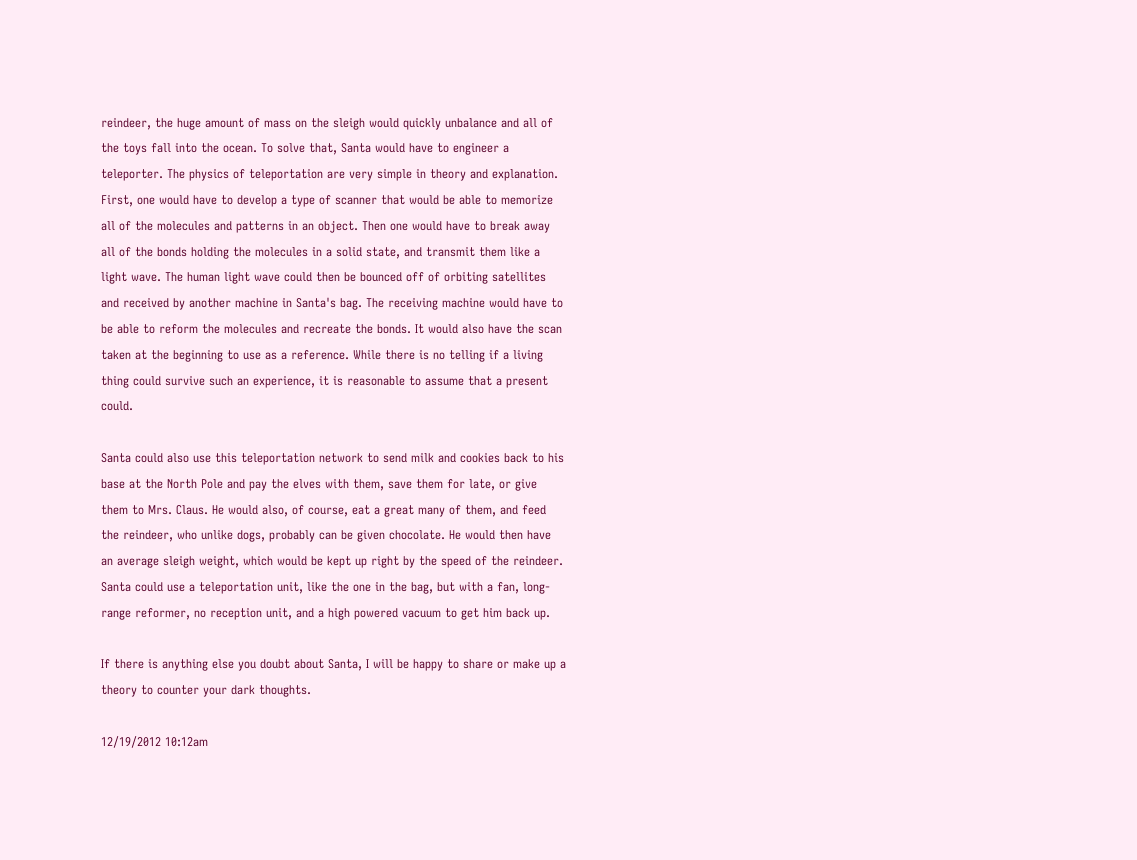reindeer, the huge amount of mass on the sleigh would quickly unbalance and all of the toys fall into the ocean. To solve that, Santa would have to engineer a teleporter. The physics of teleportation are very simple in theory and explanation. First, one would have to develop a type of scanner that would be able to memorize all of the molecules and patterns in an object. Then one would have to break away all of the bonds holding the molecules in a solid state, and transmit them like a light wave. The human light wave could then be bounced off of orbiting satellites and received by another machine in Santa's bag. The receiving machine would have to be able to reform the molecules and recreate the bonds. It would also have the scan taken at the beginning to use as a reference. While there is no telling if a living thing could survive such an experience, it is reasonable to assume that a present could.

Santa could also use this teleportation network to send milk and cookies back to his base at the North Pole and pay the elves with them, save them for late, or give them to Mrs. Claus. He would also, of course, eat a great many of them, and feed the reindeer, who unlike dogs, probably can be given chocolate. He would then have an average sleigh weight, which would be kept up right by the speed of the reindeer. Santa could use a teleportation unit, like the one in the bag, but with a fan, long-range reformer, no reception unit, and a high powered vacuum to get him back up.

If there is anything else you doubt about Santa, I will be happy to share or make up a theory to counter your dark thoughts.

12/19/2012 10:12am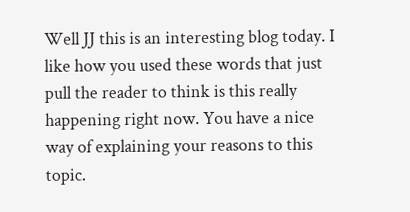Well JJ this is an interesting blog today. I like how you used these words that just pull the reader to think is this really happening right now. You have a nice way of explaining your reasons to this topic.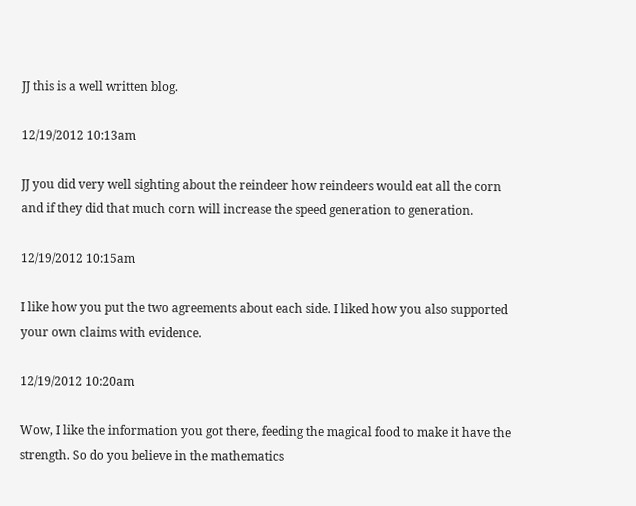JJ this is a well written blog.

12/19/2012 10:13am

JJ you did very well sighting about the reindeer how reindeers would eat all the corn and if they did that much corn will increase the speed generation to generation.

12/19/2012 10:15am

I like how you put the two agreements about each side. I liked how you also supported your own claims with evidence.

12/19/2012 10:20am

Wow, I like the information you got there, feeding the magical food to make it have the strength. So do you believe in the mathematics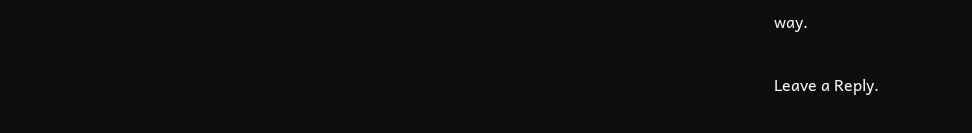way.


Leave a Reply.